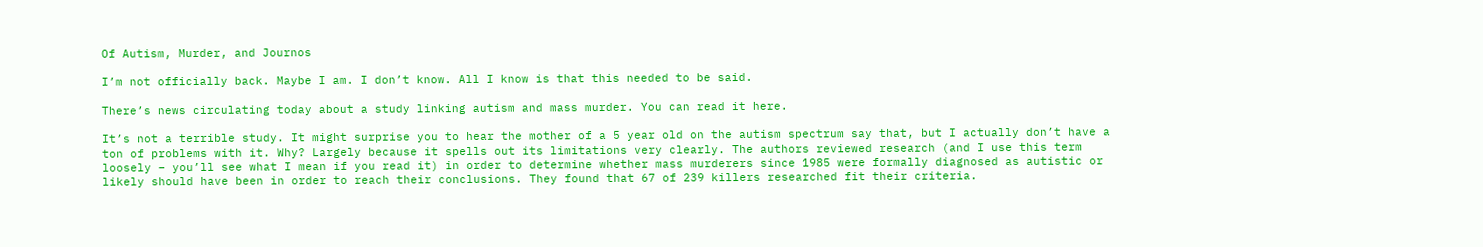Of Autism, Murder, and Journos

I’m not officially back. Maybe I am. I don’t know. All I know is that this needed to be said.

There’s news circulating today about a study linking autism and mass murder. You can read it here.

It’s not a terrible study. It might surprise you to hear the mother of a 5 year old on the autism spectrum say that, but I actually don’t have a ton of problems with it. Why? Largely because it spells out its limitations very clearly. The authors reviewed research (and I use this term loosely – you’ll see what I mean if you read it) in order to determine whether mass murderers since 1985 were formally diagnosed as autistic or likely should have been in order to reach their conclusions. They found that 67 of 239 killers researched fit their criteria.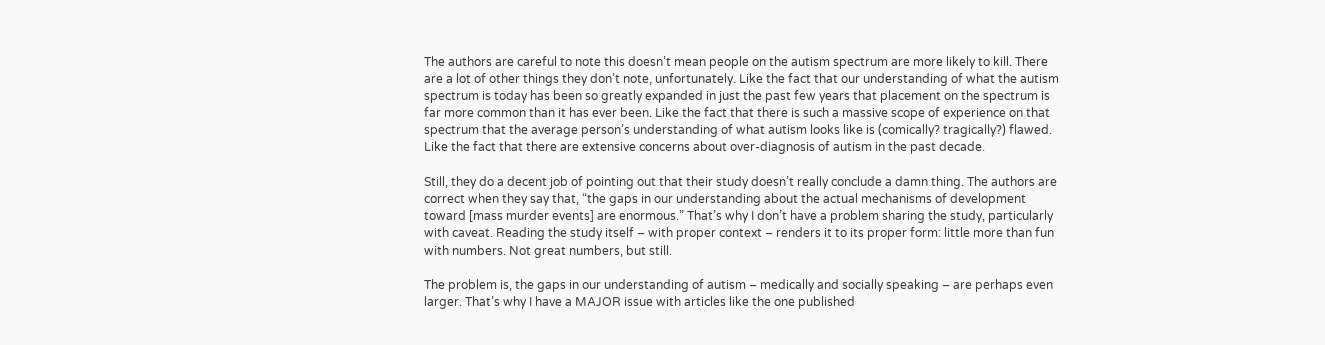The authors are careful to note this doesn’t mean people on the autism spectrum are more likely to kill. There are a lot of other things they don’t note, unfortunately. Like the fact that our understanding of what the autism spectrum is today has been so greatly expanded in just the past few years that placement on the spectrum is far more common than it has ever been. Like the fact that there is such a massive scope of experience on that spectrum that the average person’s understanding of what autism looks like is (comically? tragically?) flawed. Like the fact that there are extensive concerns about over-diagnosis of autism in the past decade.

Still, they do a decent job of pointing out that their study doesn’t really conclude a damn thing. The authors are correct when they say that, “the gaps in our understanding about the actual mechanisms of development toward [mass murder events] are enormous.” That’s why I don’t have a problem sharing the study, particularly with caveat. Reading the study itself – with proper context – renders it to its proper form: little more than fun with numbers. Not great numbers, but still.

The problem is, the gaps in our understanding of autism – medically and socially speaking – are perhaps even larger. That’s why I have a MAJOR issue with articles like the one published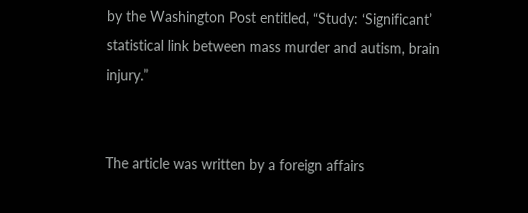by the Washington Post entitled, “Study: ‘Significant’ statistical link between mass murder and autism, brain injury.”


The article was written by a foreign affairs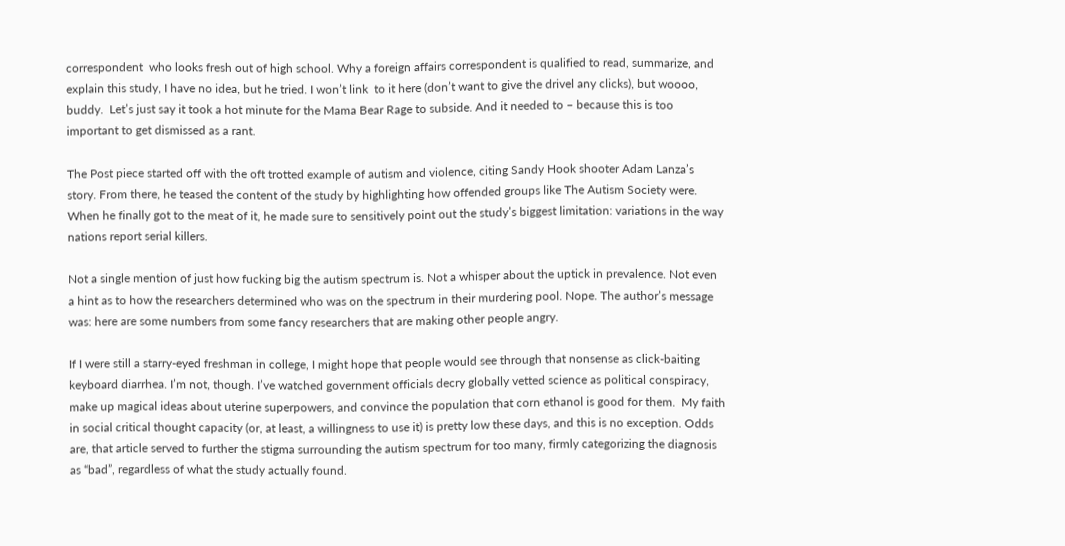correspondent  who looks fresh out of high school. Why a foreign affairs correspondent is qualified to read, summarize, and explain this study, I have no idea, but he tried. I won’t link  to it here (don’t want to give the drivel any clicks), but woooo, buddy.  Let’s just say it took a hot minute for the Mama Bear Rage to subside. And it needed to – because this is too important to get dismissed as a rant.

The Post piece started off with the oft trotted example of autism and violence, citing Sandy Hook shooter Adam Lanza’s story. From there, he teased the content of the study by highlighting how offended groups like The Autism Society were. When he finally got to the meat of it, he made sure to sensitively point out the study’s biggest limitation: variations in the way nations report serial killers.

Not a single mention of just how fucking big the autism spectrum is. Not a whisper about the uptick in prevalence. Not even a hint as to how the researchers determined who was on the spectrum in their murdering pool. Nope. The author’s message was: here are some numbers from some fancy researchers that are making other people angry.

If I were still a starry-eyed freshman in college, I might hope that people would see through that nonsense as click-baiting keyboard diarrhea. I’m not, though. I’ve watched government officials decry globally vetted science as political conspiracy, make up magical ideas about uterine superpowers, and convince the population that corn ethanol is good for them.  My faith in social critical thought capacity (or, at least, a willingness to use it) is pretty low these days, and this is no exception. Odds are, that article served to further the stigma surrounding the autism spectrum for too many, firmly categorizing the diagnosis as “bad”, regardless of what the study actually found.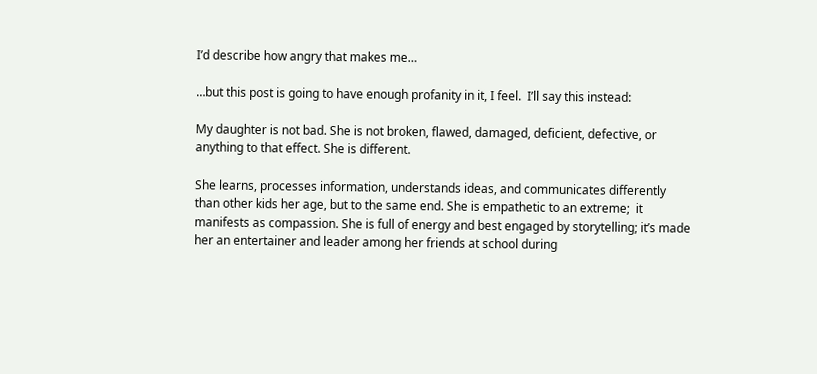I’d describe how angry that makes me…

…but this post is going to have enough profanity in it, I feel.  I’ll say this instead:

My daughter is not bad. She is not broken, flawed, damaged, deficient, defective, or anything to that effect. She is different.

She learns, processes information, understands ideas, and communicates differently than other kids her age, but to the same end. She is empathetic to an extreme;  it manifests as compassion. She is full of energy and best engaged by storytelling; it’s made her an entertainer and leader among her friends at school during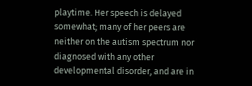playtime. Her speech is delayed somewhat; many of her peers are neither on the autism spectrum nor diagnosed with any other developmental disorder, and are in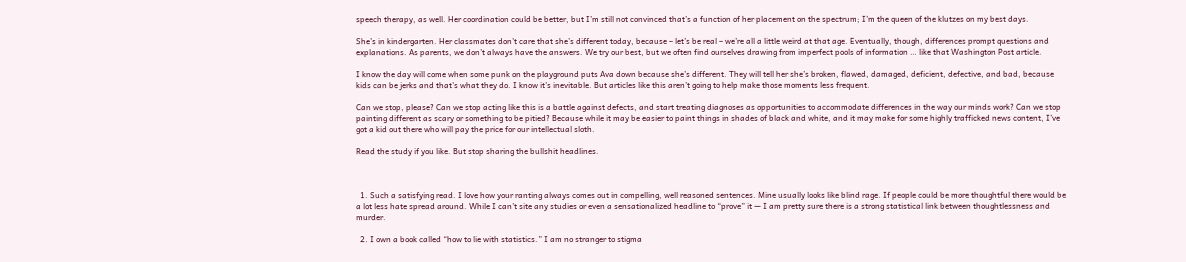speech therapy, as well. Her coordination could be better, but I’m still not convinced that’s a function of her placement on the spectrum; I’m the queen of the klutzes on my best days.

She’s in kindergarten. Her classmates don’t care that she’s different today, because – let’s be real – we’re all a little weird at that age. Eventually, though, differences prompt questions and explanations. As parents, we don’t always have the answers. We try our best, but we often find ourselves drawing from imperfect pools of information … like that Washington Post article.

I know the day will come when some punk on the playground puts Ava down because she’s different. They will tell her she’s broken, flawed, damaged, deficient, defective, and bad, because kids can be jerks and that’s what they do. I know it’s inevitable. But articles like this aren’t going to help make those moments less frequent.

Can we stop, please? Can we stop acting like this is a battle against defects, and start treating diagnoses as opportunities to accommodate differences in the way our minds work? Can we stop painting different as scary or something to be pitied? Because while it may be easier to paint things in shades of black and white, and it may make for some highly trafficked news content, I’ve got a kid out there who will pay the price for our intellectual sloth.

Read the study if you like. But stop sharing the bullshit headlines.



  1. Such a satisfying read. I love how your ranting always comes out in compelling, well reasoned sentences. Mine usually looks like blind rage. If people could be more thoughtful there would be a lot less hate spread around. While I can’t site any studies or even a sensationalized headline to “prove” it — I am pretty sure there is a strong statistical link between thoughtlessness and murder.

  2. I own a book called “how to lie with statistics.” I am no stranger to stigma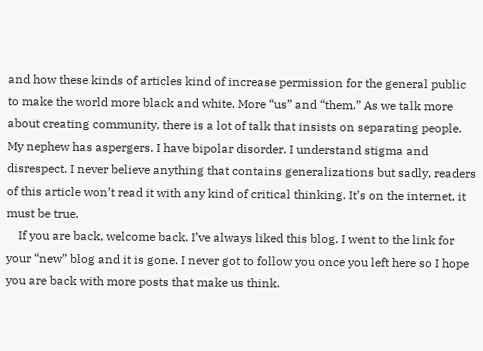and how these kinds of articles kind of increase permission for the general public to make the world more black and white. More “us” and “them.” As we talk more about creating community, there is a lot of talk that insists on separating people. My nephew has aspergers. I have bipolar disorder. I understand stigma and disrespect. I never believe anything that contains generalizations but sadly, readers of this article won’t read it with any kind of critical thinking. It’s on the internet, it must be true.
    If you are back, welcome back. I’ve always liked this blog. I went to the link for your “new” blog and it is gone. I never got to follow you once you left here so I hope you are back with more posts that make us think.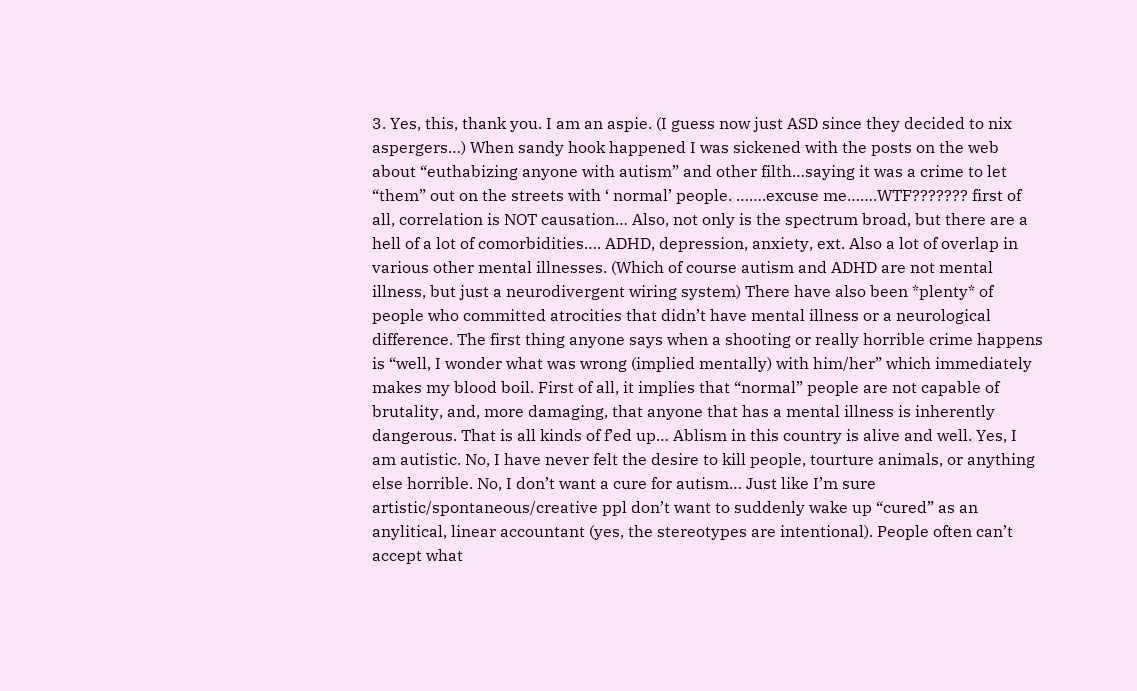3. Yes, this, thank you. I am an aspie. (I guess now just ASD since they decided to nix aspergers…) When sandy hook happened I was sickened with the posts on the web about “euthabizing anyone with autism” and other filth…saying it was a crime to let “them” out on the streets with ‘ normal’ people. …….excuse me…….WTF??????? first of all, correlation is NOT causation… Also, not only is the spectrum broad, but there are a hell of a lot of comorbidities…. ADHD, depression, anxiety, ext. Also a lot of overlap in various other mental illnesses. (Which of course autism and ADHD are not mental illness, but just a neurodivergent wiring system) There have also been *plenty* of people who committed atrocities that didn’t have mental illness or a neurological difference. The first thing anyone says when a shooting or really horrible crime happens is “well, I wonder what was wrong (implied mentally) with him/her” which immediately makes my blood boil. First of all, it implies that “normal” people are not capable of brutality, and, more damaging, that anyone that has a mental illness is inherently dangerous. That is all kinds of f’ed up… Ablism in this country is alive and well. Yes, I am autistic. No, I have never felt the desire to kill people, tourture animals, or anything else horrible. No, I don’t want a cure for autism… Just like I’m sure artistic/spontaneous/creative ppl don’t want to suddenly wake up “cured” as an anylitical, linear accountant (yes, the stereotypes are intentional). People often can’t accept what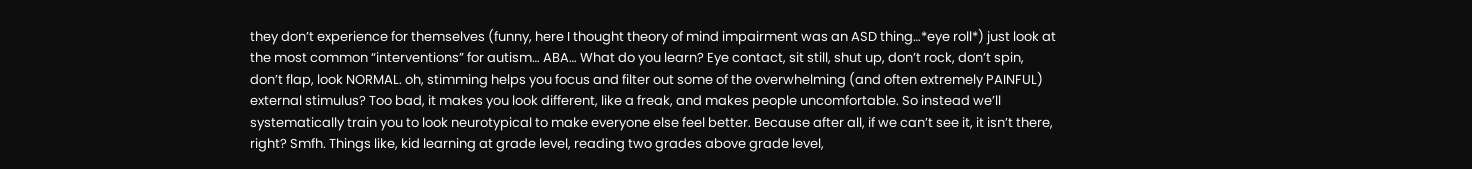they don’t experience for themselves (funny, here I thought theory of mind impairment was an ASD thing…*eye roll*) just look at the most common “interventions” for autism… ABA… What do you learn? Eye contact, sit still, shut up, don’t rock, don’t spin, don’t flap, look NORMAL. oh, stimming helps you focus and filter out some of the overwhelming (and often extremely PAINFUL) external stimulus? Too bad, it makes you look different, like a freak, and makes people uncomfortable. So instead we’ll systematically train you to look neurotypical to make everyone else feel better. Because after all, if we can’t see it, it isn’t there, right? Smfh. Things like, kid learning at grade level, reading two grades above grade level,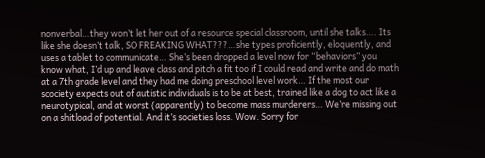nonverbal…they won’t let her out of a resource special classroom, until she talks…. Its like she doesn’t talk, SO FREAKING WHAT???…she types proficiently, eloquently, and uses a tablet to communicate… She’s been dropped a level now for “behaviors” you know what, I’d up and leave class and pitch a fit too if I could read and write and do math at a 7th grade level and they had me doing preschool level work… If the most our scociety expects out of autistic individuals is to be at best, trained like a dog to act like a neurotypical, and at worst (apparently) to become mass murderers… We’re missing out on a shitload of potential. And it’s societies loss. Wow. Sorry for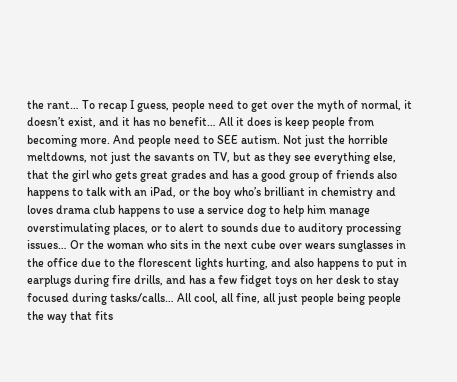the rant… To recap I guess, people need to get over the myth of normal, it doesn’t exist, and it has no benefit… All it does is keep people from becoming more. And people need to SEE autism. Not just the horrible meltdowns, not just the savants on TV, but as they see everything else, that the girl who gets great grades and has a good group of friends also happens to talk with an iPad, or the boy who’s brilliant in chemistry and loves drama club happens to use a service dog to help him manage overstimulating places, or to alert to sounds due to auditory processing issues… Or the woman who sits in the next cube over wears sunglasses in the office due to the florescent lights hurting, and also happens to put in earplugs during fire drills, and has a few fidget toys on her desk to stay focused during tasks/calls… All cool, all fine, all just people being people the way that fits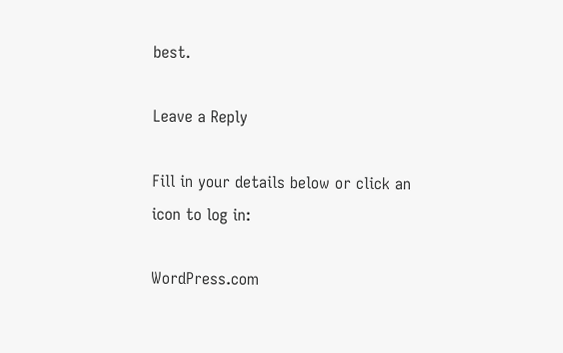best.

Leave a Reply

Fill in your details below or click an icon to log in:

WordPress.com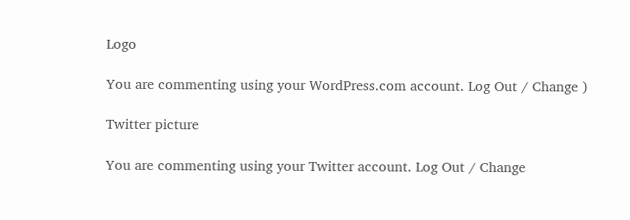Logo

You are commenting using your WordPress.com account. Log Out / Change )

Twitter picture

You are commenting using your Twitter account. Log Out / Change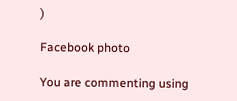)

Facebook photo

You are commenting using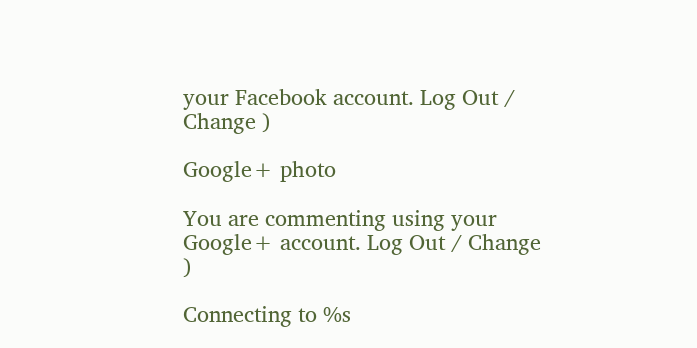your Facebook account. Log Out / Change )

Google+ photo

You are commenting using your Google+ account. Log Out / Change )

Connecting to %s